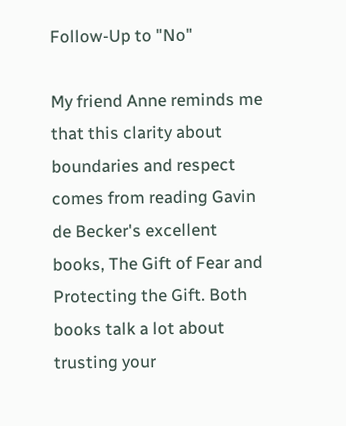Follow-Up to "No"

My friend Anne reminds me that this clarity about boundaries and respect comes from reading Gavin de Becker's excellent books, The Gift of Fear and Protecting the Gift. Both books talk a lot about trusting your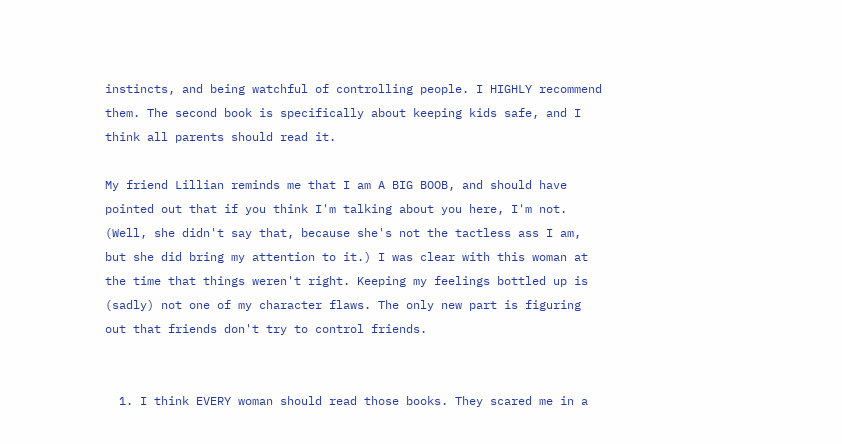instincts, and being watchful of controlling people. I HIGHLY recommend them. The second book is specifically about keeping kids safe, and I think all parents should read it.

My friend Lillian reminds me that I am A BIG BOOB, and should have pointed out that if you think I'm talking about you here, I'm not. (Well, she didn't say that, because she's not the tactless ass I am, but she did bring my attention to it.) I was clear with this woman at the time that things weren't right. Keeping my feelings bottled up is (sadly) not one of my character flaws. The only new part is figuring out that friends don't try to control friends.


  1. I think EVERY woman should read those books. They scared me in a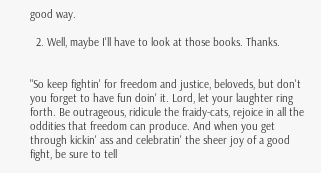good way.

  2. Well, maybe I'll have to look at those books. Thanks.


"So keep fightin' for freedom and justice, beloveds, but don't you forget to have fun doin' it. Lord, let your laughter ring forth. Be outrageous, ridicule the fraidy-cats, rejoice in all the oddities that freedom can produce. And when you get through kickin' ass and celebratin' the sheer joy of a good fight, be sure to tell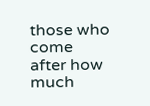those who come after how much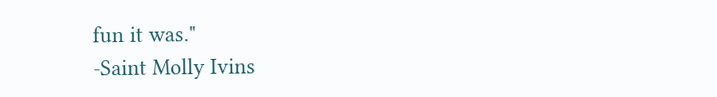fun it was."
-Saint Molly Ivins